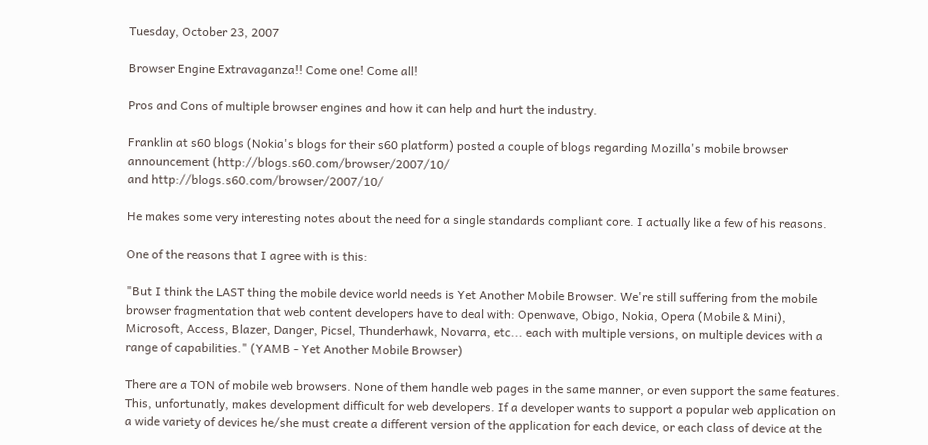Tuesday, October 23, 2007

Browser Engine Extravaganza!! Come one! Come all!

Pros and Cons of multiple browser engines and how it can help and hurt the industry.

Franklin at s60 blogs (Nokia's blogs for their s60 platform) posted a couple of blogs regarding Mozilla's mobile browser announcement (http://blogs.s60.com/browser/2007/10/
and http://blogs.s60.com/browser/2007/10/

He makes some very interesting notes about the need for a single standards compliant core. I actually like a few of his reasons.

One of the reasons that I agree with is this:

"But I think the LAST thing the mobile device world needs is Yet Another Mobile Browser. We're still suffering from the mobile browser fragmentation that web content developers have to deal with: Openwave, Obigo, Nokia, Opera (Mobile & Mini), Microsoft, Access, Blazer, Danger, Picsel, Thunderhawk, Novarra, etc... each with multiple versions, on multiple devices with a range of capabilities." (YAMB - Yet Another Mobile Browser)

There are a TON of mobile web browsers. None of them handle web pages in the same manner, or even support the same features. This, unfortunatly, makes development difficult for web developers. If a developer wants to support a popular web application on a wide variety of devices he/she must create a different version of the application for each device, or each class of device at the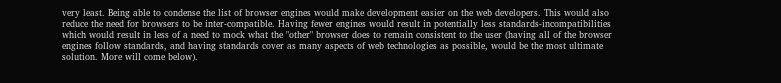very least. Being able to condense the list of browser engines would make development easier on the web developers. This would also reduce the need for browsers to be inter-compatible. Having fewer engines would result in potentially less standards-incompatibilities which would result in less of a need to mock what the "other" browser does to remain consistent to the user (having all of the browser engines follow standards, and having standards cover as many aspects of web technologies as possible, would be the most ultimate solution. More will come below).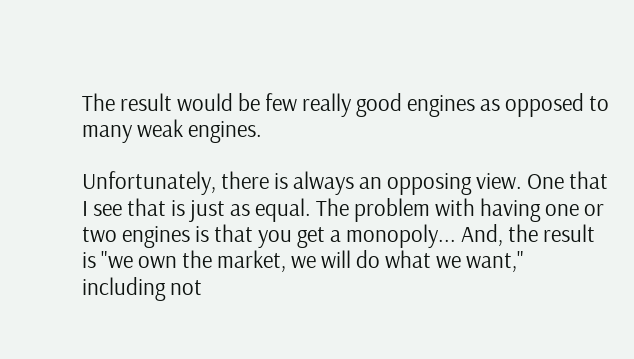The result would be few really good engines as opposed to many weak engines.

Unfortunately, there is always an opposing view. One that I see that is just as equal. The problem with having one or two engines is that you get a monopoly... And, the result is "we own the market, we will do what we want," including not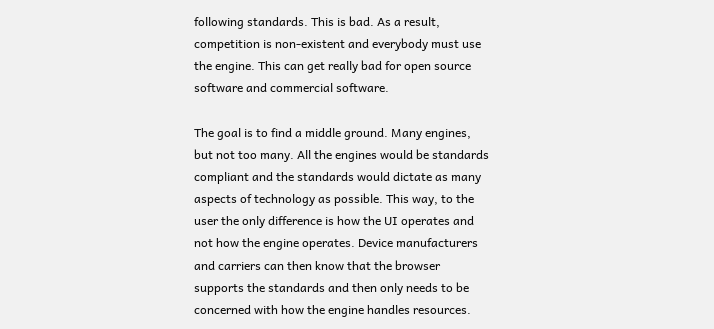following standards. This is bad. As a result, competition is non-existent and everybody must use the engine. This can get really bad for open source software and commercial software.

The goal is to find a middle ground. Many engines, but not too many. All the engines would be standards compliant and the standards would dictate as many aspects of technology as possible. This way, to the user the only difference is how the UI operates and not how the engine operates. Device manufacturers and carriers can then know that the browser supports the standards and then only needs to be concerned with how the engine handles resources.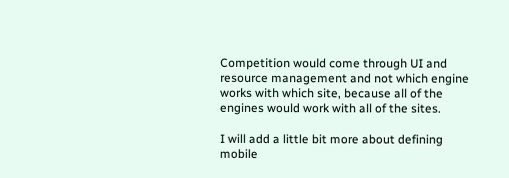Competition would come through UI and resource management and not which engine works with which site, because all of the engines would work with all of the sites.

I will add a little bit more about defining mobile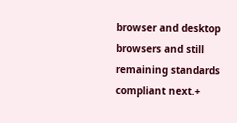browser and desktop browsers and still remaining standards compliant next.+